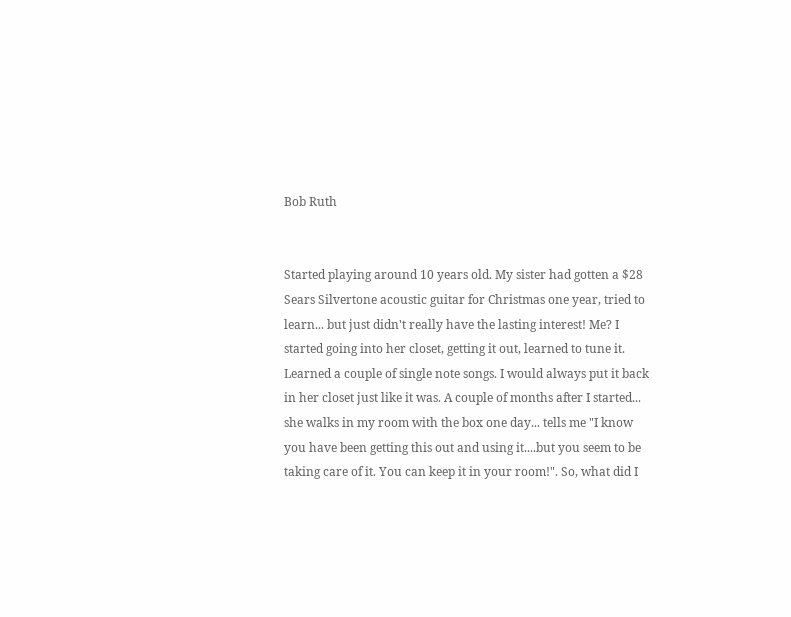Bob Ruth


Started playing around 10 years old. My sister had gotten a $28 Sears Silvertone acoustic guitar for Christmas one year, tried to learn... but just didn't really have the lasting interest! Me? I started going into her closet, getting it out, learned to tune it. Learned a couple of single note songs. I would always put it back in her closet just like it was. A couple of months after I started... she walks in my room with the box one day... tells me "I know you have been getting this out and using it....but you seem to be taking care of it. You can keep it in your room!". So, what did I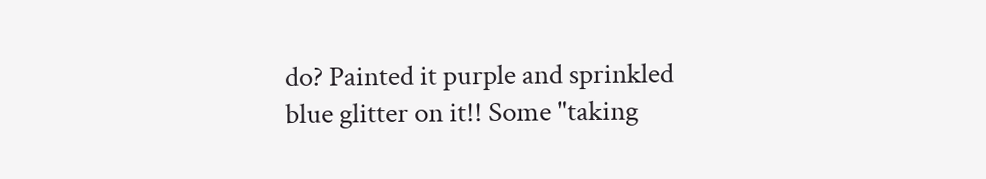do? Painted it purple and sprinkled blue glitter on it!! Some "taking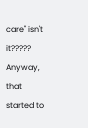care" isn't it????? Anyway, that started to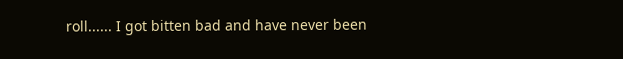roll...... I got bitten bad and have never been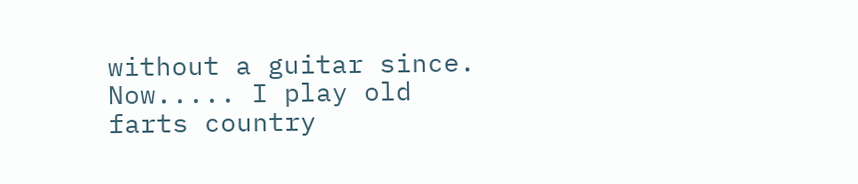without a guitar since. Now..... I play old farts country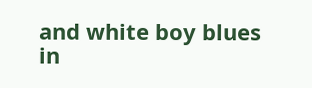and white boy blues in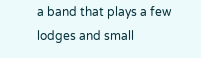a band that plays a few lodges and small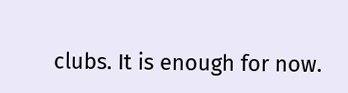clubs. It is enough for now.